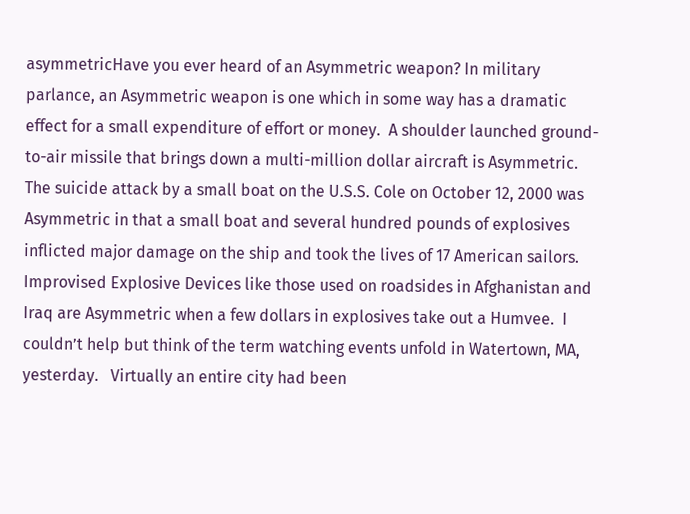asymmetricHave you ever heard of an Asymmetric weapon? In military parlance, an Asymmetric weapon is one which in some way has a dramatic effect for a small expenditure of effort or money.  A shoulder launched ground-to-air missile that brings down a multi-million dollar aircraft is Asymmetric.  The suicide attack by a small boat on the U.S.S. Cole on October 12, 2000 was Asymmetric in that a small boat and several hundred pounds of explosives inflicted major damage on the ship and took the lives of 17 American sailors.   Improvised Explosive Devices like those used on roadsides in Afghanistan and Iraq are Asymmetric when a few dollars in explosives take out a Humvee.  I couldn’t help but think of the term watching events unfold in Watertown, MA, yesterday.   Virtually an entire city had been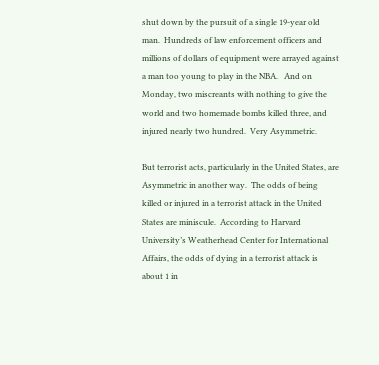shut down by the pursuit of a single 19-year old man.  Hundreds of law enforcement officers and millions of dollars of equipment were arrayed against a man too young to play in the NBA.   And on Monday, two miscreants with nothing to give the world and two homemade bombs killed three, and injured nearly two hundred.  Very Asymmetric.

But terrorist acts, particularly in the United States, are Asymmetric in another way.  The odds of being killed or injured in a terrorist attack in the United States are miniscule.  According to Harvard University’s Weatherhead Center for International Affairs, the odds of dying in a terrorist attack is about 1 in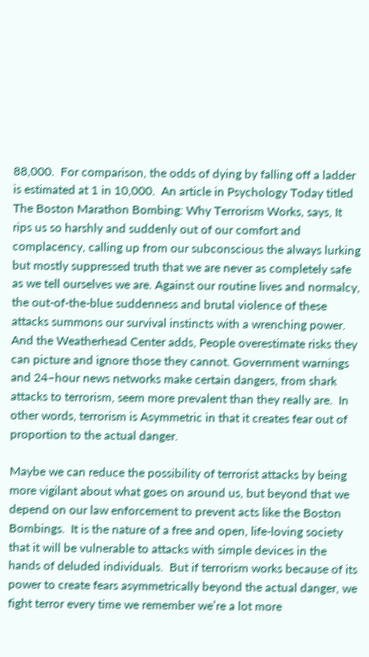88,000.  For comparison, the odds of dying by falling off a ladder is estimated at 1 in 10,000.  An article in Psychology Today titled The Boston Marathon Bombing: Why Terrorism Works, says, It rips us so harshly and suddenly out of our comfort and complacency, calling up from our subconscious the always lurking but mostly suppressed truth that we are never as completely safe as we tell ourselves we are. Against our routine lives and normalcy, the out-of-the-blue suddenness and brutal violence of these attacks summons our survival instincts with a wrenching power.  And the Weatherhead Center adds, People overestimate risks they can picture and ignore those they cannot. Government warnings and 24–hour news networks make certain dangers, from shark attacks to terrorism, seem more prevalent than they really are.  In other words, terrorism is Asymmetric in that it creates fear out of proportion to the actual danger.

Maybe we can reduce the possibility of terrorist attacks by being more vigilant about what goes on around us, but beyond that we depend on our law enforcement to prevent acts like the Boston Bombings.  It is the nature of a free and open, life-loving society that it will be vulnerable to attacks with simple devices in the hands of deluded individuals.  But if terrorism works because of its power to create fears asymmetrically beyond the actual danger, we fight terror every time we remember we’re a lot more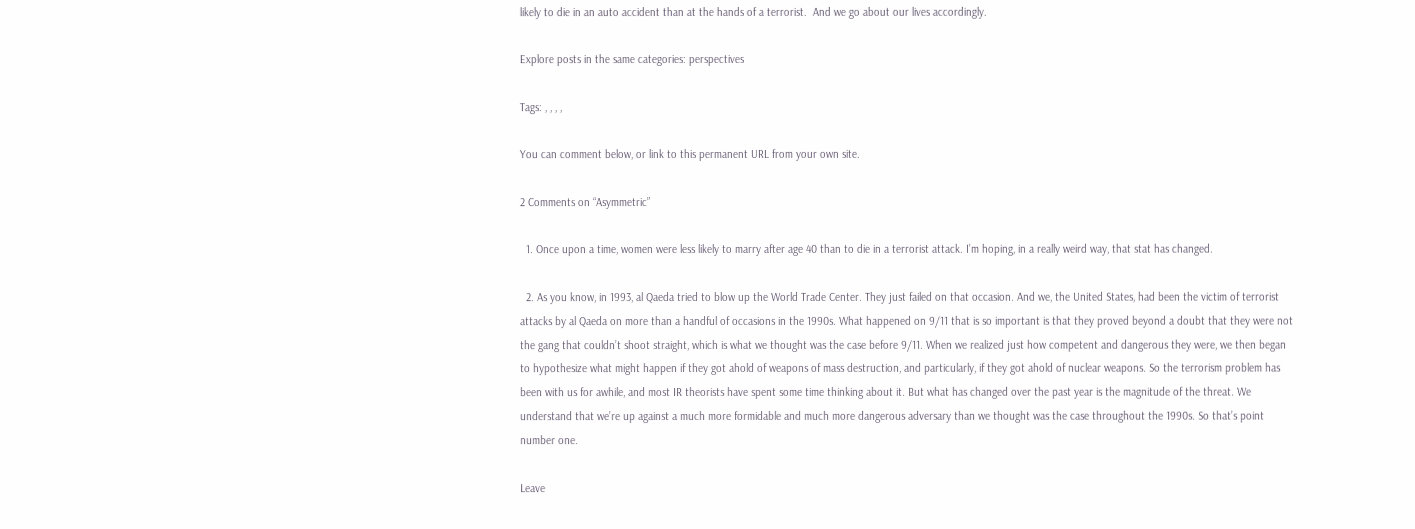likely to die in an auto accident than at the hands of a terrorist.  And we go about our lives accordingly.

Explore posts in the same categories: perspectives

Tags: , , , ,

You can comment below, or link to this permanent URL from your own site.

2 Comments on “Asymmetric”

  1. Once upon a time, women were less likely to marry after age 40 than to die in a terrorist attack. I’m hoping, in a really weird way, that stat has changed.

  2. As you know, in 1993, al Qaeda tried to blow up the World Trade Center. They just failed on that occasion. And we, the United States, had been the victim of terrorist attacks by al Qaeda on more than a handful of occasions in the 1990s. What happened on 9/11 that is so important is that they proved beyond a doubt that they were not the gang that couldn’t shoot straight, which is what we thought was the case before 9/11. When we realized just how competent and dangerous they were, we then began to hypothesize what might happen if they got ahold of weapons of mass destruction, and particularly, if they got ahold of nuclear weapons. So the terrorism problem has been with us for awhile, and most IR theorists have spent some time thinking about it. But what has changed over the past year is the magnitude of the threat. We understand that we’re up against a much more formidable and much more dangerous adversary than we thought was the case throughout the 1990s. So that’s point number one.

Leave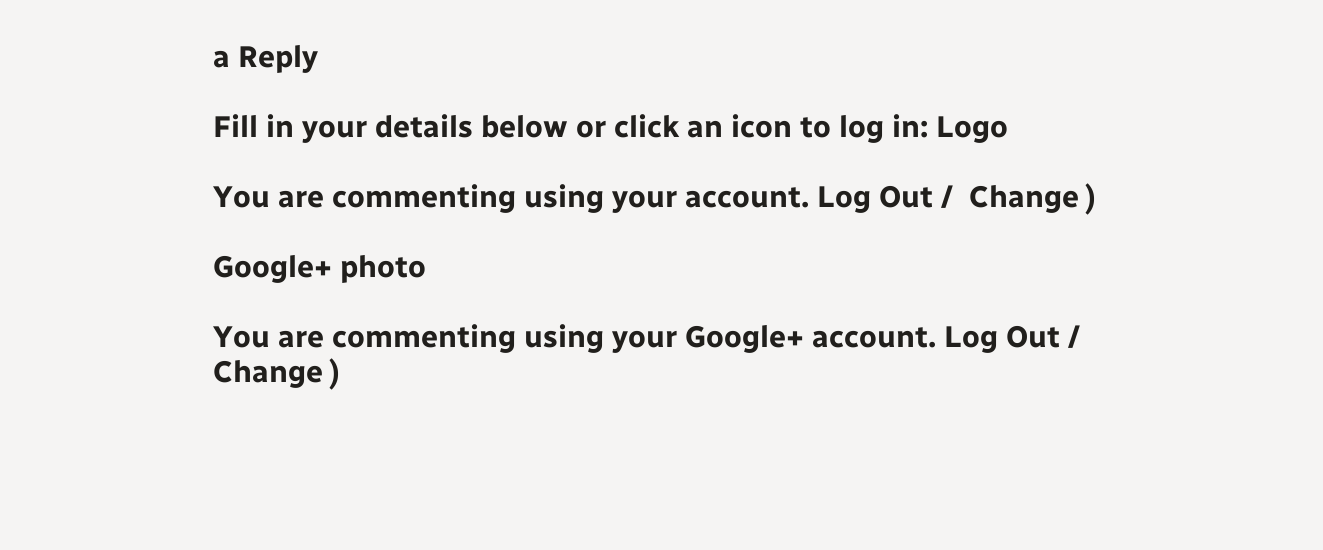a Reply

Fill in your details below or click an icon to log in: Logo

You are commenting using your account. Log Out /  Change )

Google+ photo

You are commenting using your Google+ account. Log Out /  Change )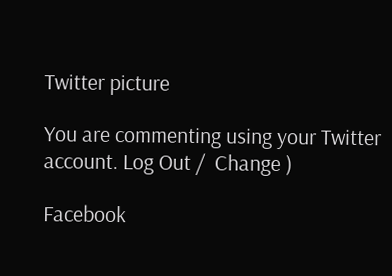Twitter picture

You are commenting using your Twitter account. Log Out /  Change )

Facebook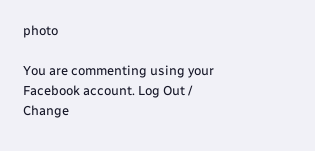photo

You are commenting using your Facebook account. Log Out /  Change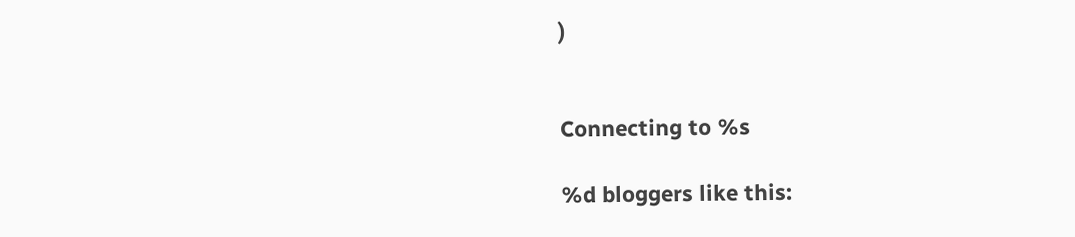)


Connecting to %s

%d bloggers like this: